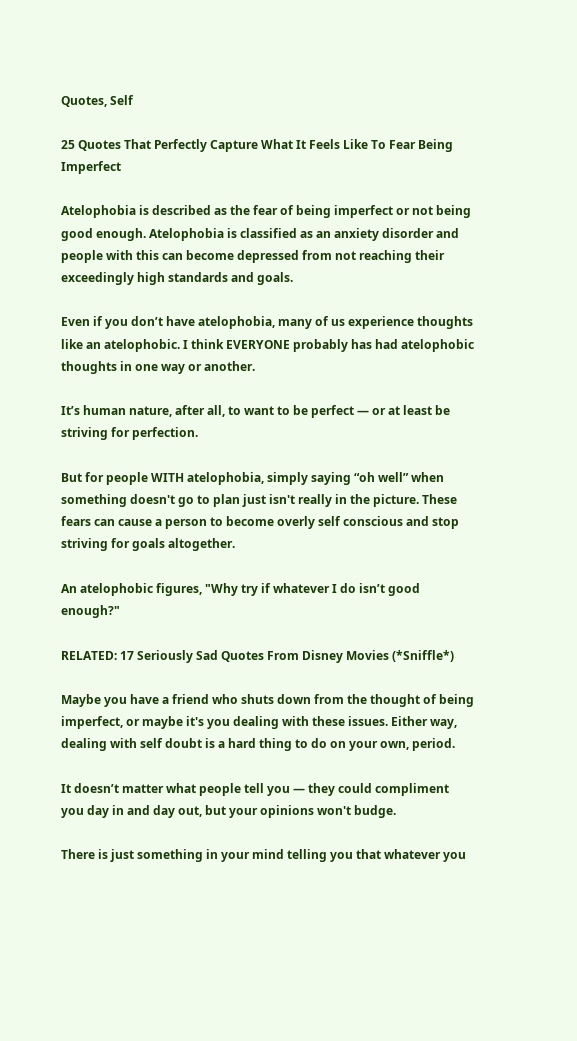Quotes, Self

25 Quotes That Perfectly Capture What It Feels Like To Fear Being Imperfect

Atelophobia is described as the fear of being imperfect or not being good enough. Atelophobia is classified as an anxiety disorder and people with this can become depressed from not reaching their exceedingly high standards and goals.

Even if you don’t have atelophobia, many of us experience thoughts like an atelophobic. I think EVERYONE probably has had atelophobic thoughts in one way or another.

It’s human nature, after all, to want to be perfect — or at least be striving for perfection.

But for people WITH atelophobia, simply saying “oh well” when something doesn't go to plan just isn't really in the picture. These fears can cause a person to become overly self conscious and stop striving for goals altogether.

An atelophobic figures, "Why try if whatever I do isn’t good enough?"

RELATED: 17 Seriously Sad Quotes From Disney Movies (*Sniffle*)

Maybe you have a friend who shuts down from the thought of being imperfect, or maybe it's you dealing with these issues. Either way, dealing with self doubt is a hard thing to do on your own, period.

It doesn’t matter what people tell you — they could compliment you day in and day out, but your opinions won't budge.

There is just something in your mind telling you that whatever you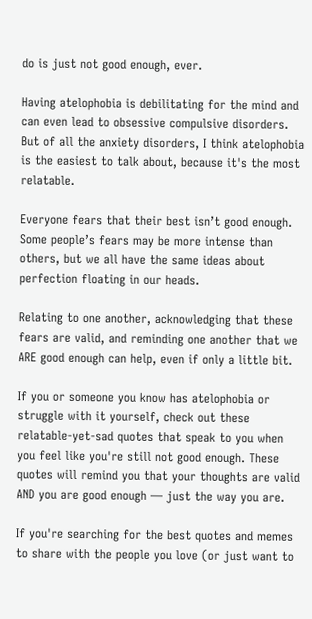do is just not good enough, ever.

Having atelophobia is debilitating for the mind and can even lead to obsessive compulsive disorders. But of all the anxiety disorders, I think atelophobia is the easiest to talk about, because it's the most relatable.

Everyone fears that their best isn’t good enough. Some people’s fears may be more intense than others, but we all have the same ideas about perfection floating in our heads.

Relating to one another, acknowledging that these fears are valid, and reminding one another that we ARE good enough can help, even if only a little bit.

If you or someone you know has atelophobia or struggle with it yourself, check out these relatable-yet-sad quotes that speak to you when you feel like you're still not good enough. These quotes will remind you that your thoughts are valid AND you are good enough — just the way you are.

If you're searching for the best quotes and memes to share with the people you love (or just want to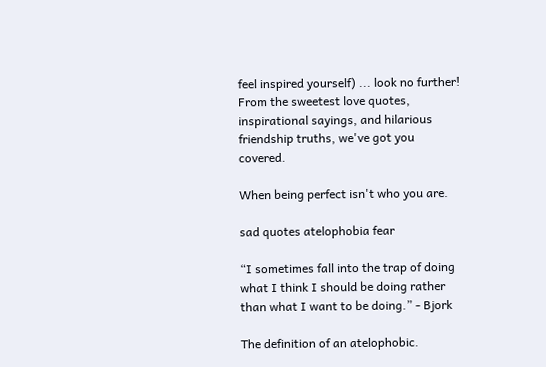feel inspired yourself) ... look no further! From the sweetest love quotes, inspirational sayings, and hilarious friendship truths, we've got you covered.

When being perfect isn't who you are.

sad quotes atelophobia fear

“I sometimes fall into the trap of doing what I think I should be doing rather than what I want to be doing.” - Bjork

The definition of an atelophobic.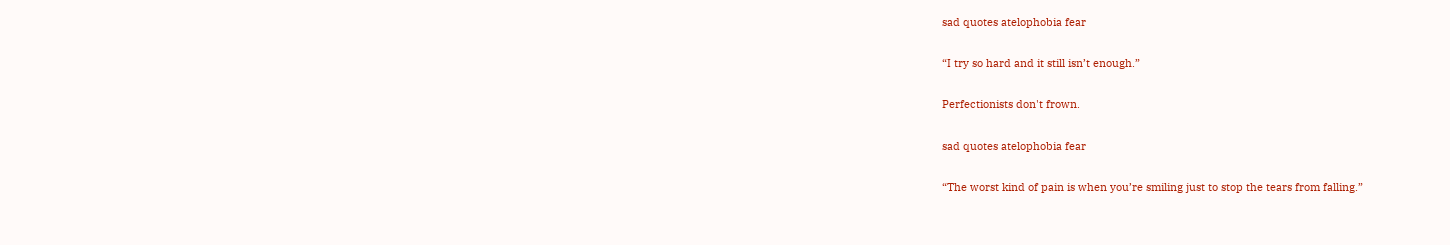sad quotes atelophobia fear

“I try so hard and it still isn’t enough.”

Perfectionists don't frown.

sad quotes atelophobia fear

“The worst kind of pain is when you’re smiling just to stop the tears from falling.”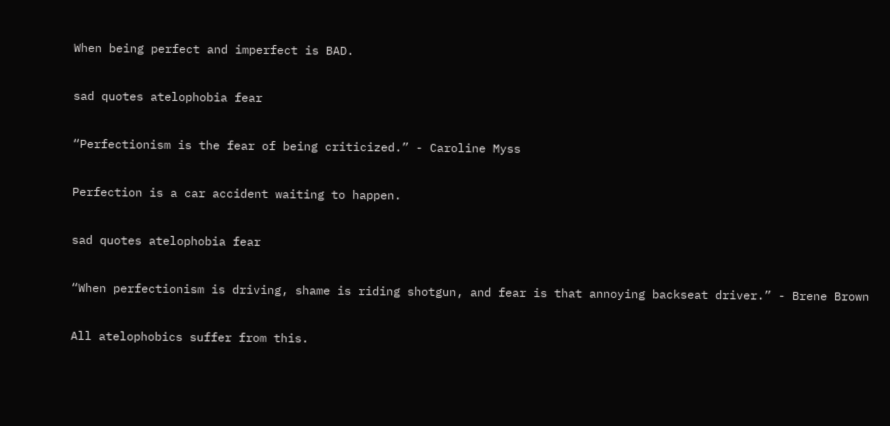When being perfect and imperfect is BAD.

sad quotes atelophobia fear

“Perfectionism is the fear of being criticized.” - Caroline Myss

Perfection is a car accident waiting to happen.

sad quotes atelophobia fear

“When perfectionism is driving, shame is riding shotgun, and fear is that annoying backseat driver.” - Brene Brown

All atelophobics suffer from this.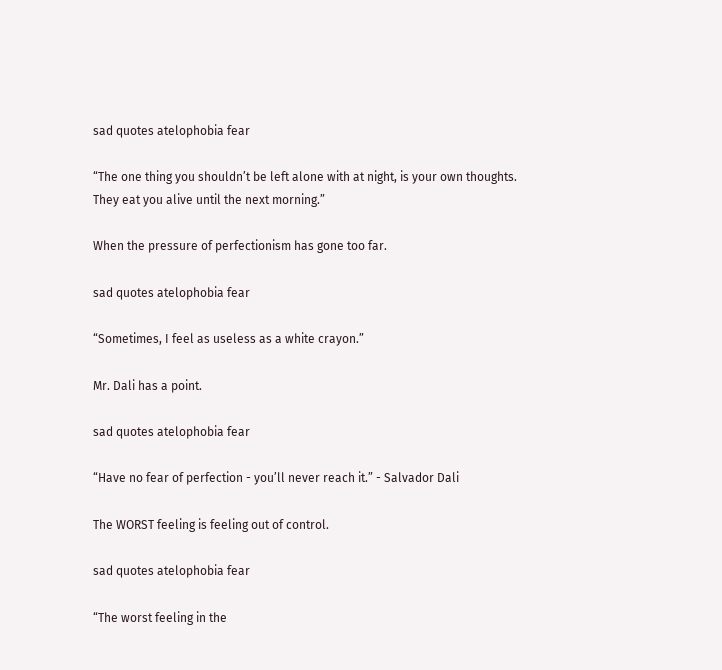sad quotes atelophobia fear

“The one thing you shouldn’t be left alone with at night, is your own thoughts. They eat you alive until the next morning.”

When the pressure of perfectionism has gone too far.

sad quotes atelophobia fear

“Sometimes, I feel as useless as a white crayon.”

Mr. Dali has a point.

sad quotes atelophobia fear

“Have no fear of perfection - you’ll never reach it.” - Salvador Dali

The WORST feeling is feeling out of control.

sad quotes atelophobia fear

“The worst feeling in the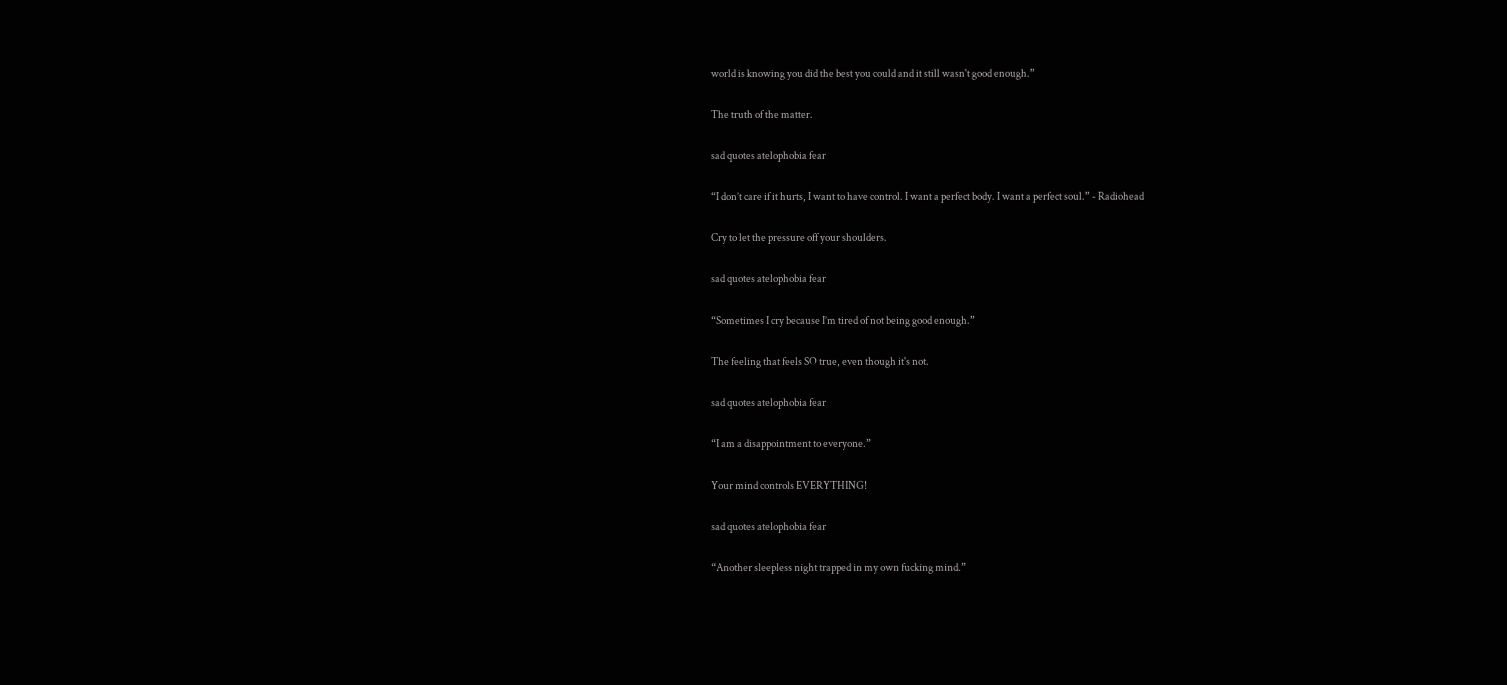world is knowing you did the best you could and it still wasn't good enough.”

The truth of the matter.

sad quotes atelophobia fear

“I don’t care if it hurts, I want to have control. I want a perfect body. I want a perfect soul.” - Radiohead

Cry to let the pressure off your shoulders.

sad quotes atelophobia fear

“Sometimes I cry because I’m tired of not being good enough.”

The feeling that feels SO true, even though it's not.

sad quotes atelophobia fear

“I am a disappointment to everyone.”

Your mind controls EVERYTHING!

sad quotes atelophobia fear

“Another sleepless night trapped in my own fucking mind.”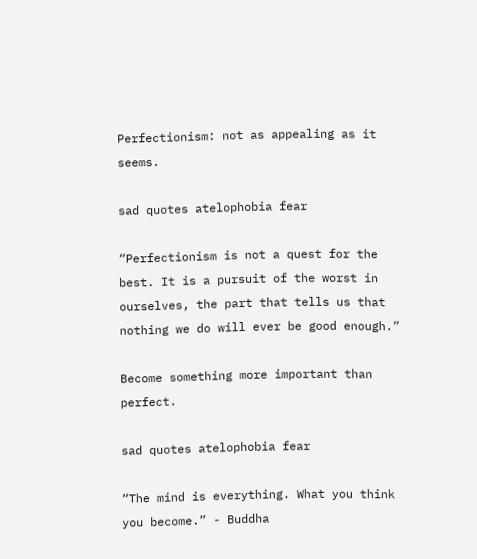Perfectionism: not as appealing as it seems.

sad quotes atelophobia fear

“Perfectionism is not a quest for the best. It is a pursuit of the worst in ourselves, the part that tells us that nothing we do will ever be good enough.”

Become something more important than perfect.

sad quotes atelophobia fear

“The mind is everything. What you think you become.” - Buddha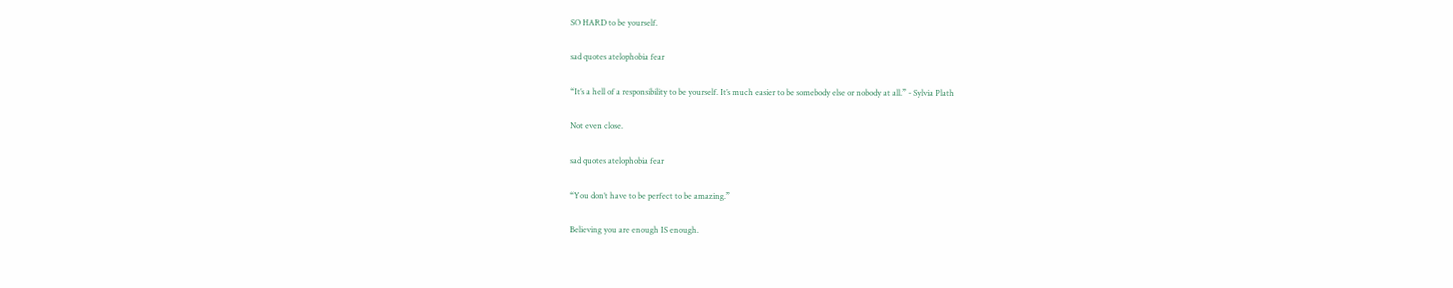SO HARD to be yourself.

sad quotes atelophobia fear

“It’s a hell of a responsibility to be yourself. It’s much easier to be somebody else or nobody at all.” - Sylvia Plath

Not even close.

sad quotes atelophobia fear

“You don’t have to be perfect to be amazing.”

Believing you are enough IS enough.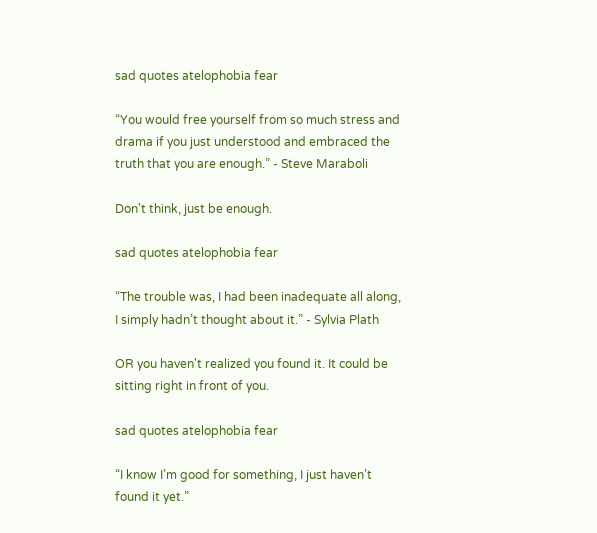sad quotes atelophobia fear

“You would free yourself from so much stress and drama if you just understood and embraced the truth that you are enough.” - Steve Maraboli

Don't think, just be enough.

sad quotes atelophobia fear

“The trouble was, I had been inadequate all along, I simply hadn’t thought about it.” - Sylvia Plath

OR you haven't realized you found it. It could be sitting right in front of you.

sad quotes atelophobia fear

“I know I’m good for something, I just haven’t found it yet.”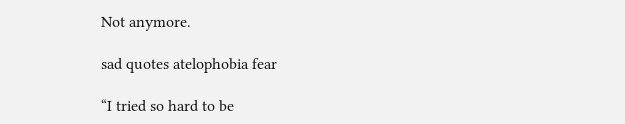Not anymore.

sad quotes atelophobia fear

“I tried so hard to be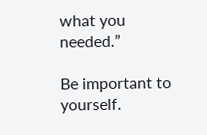what you needed.”

Be important to yourself.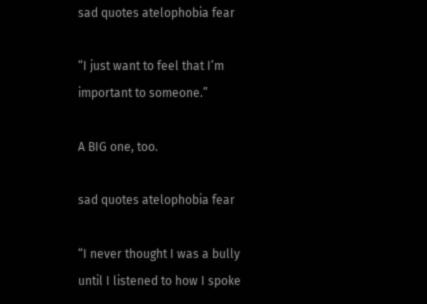sad quotes atelophobia fear

“I just want to feel that I’m important to someone.”

A BIG one, too.

sad quotes atelophobia fear

“I never thought I was a bully until I listened to how I spoke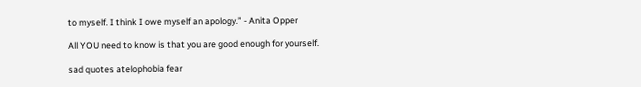to myself. I think I owe myself an apology.” - Anita Opper

All YOU need to know is that you are good enough for yourself.

sad quotes atelophobia fear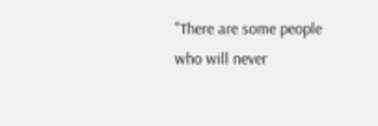"There are some people who will never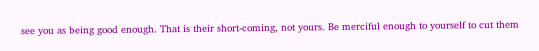see you as being good enough. That is their short-coming, not yours. Be merciful enough to yourself to cut them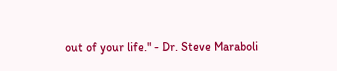out of your life." - Dr. Steve Maraboli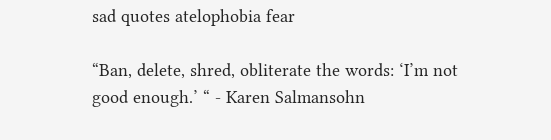sad quotes atelophobia fear

“Ban, delete, shred, obliterate the words: ‘I’m not good enough.’ “ - Karen Salmansohn